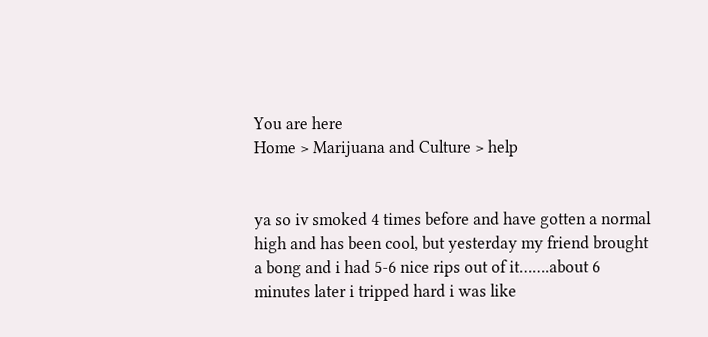You are here
Home > Marijuana and Culture > help


ya so iv smoked 4 times before and have gotten a normal high and has been cool, but yesterday my friend brought a bong and i had 5-6 nice rips out of it…….about 6 minutes later i tripped hard i was like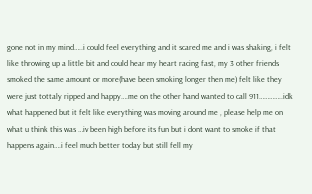gone not in my mind…..i could feel everything and it scared me and i was shaking, i felt like throwing up a little bit and could hear my heart racing fast, my 3 other friends smoked the same amount or more(have been smoking longer then me) felt like they were just tottaly ripped and happy….me on the other hand wanted to call 911…………..idk what happened but it felt like everything was moving around me , please help me on what u think this was …iv been high before its fun but i dont want to smoke if that happens again….i feel much better today but still fell my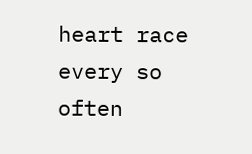heart race every so often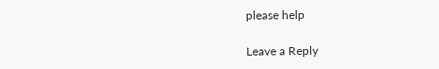please help

Leave a Reply